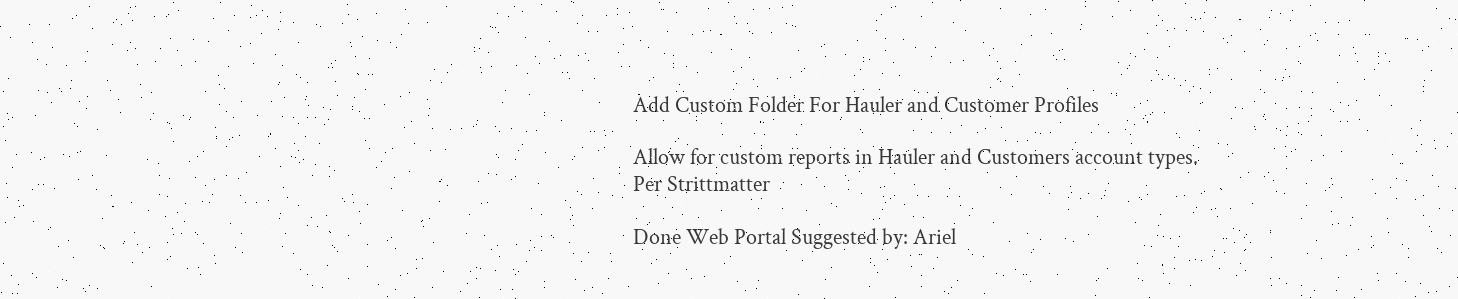Add Custom Folder For Hauler and Customer Profiles

Allow for custom reports in Hauler and Customers account types.
Per Strittmatter

Done Web Portal Suggested by: Ariel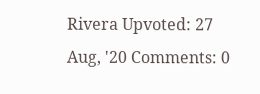Rivera Upvoted: 27 Aug, '20 Comments: 0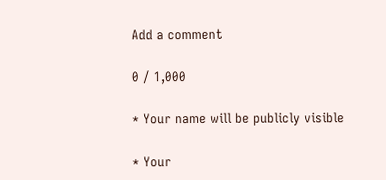Add a comment

0 / 1,000

* Your name will be publicly visible

* Your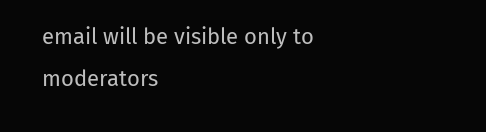email will be visible only to moderators